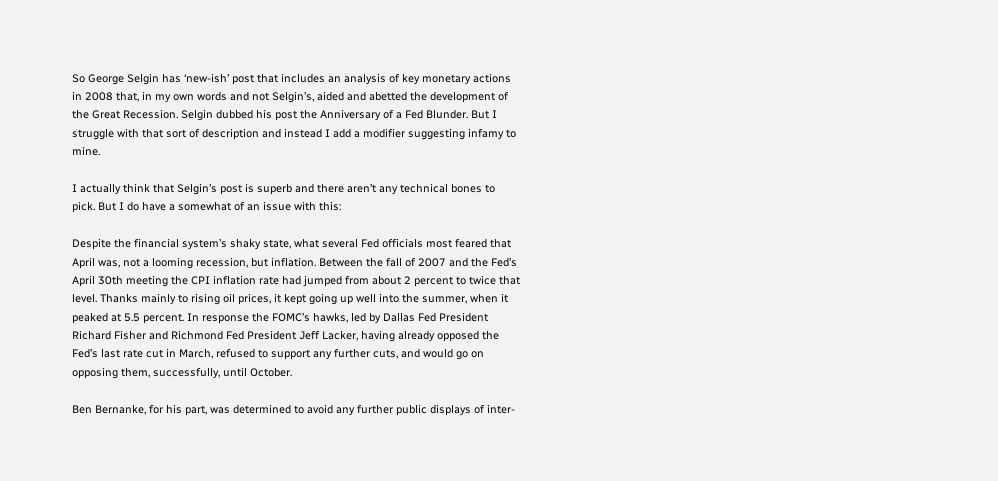So George Selgin has ‘new-ish’ post that includes an analysis of key monetary actions in 2008 that, in my own words and not Selgin’s, aided and abetted the development of the Great Recession. Selgin dubbed his post the Anniversary of a Fed Blunder. But I struggle with that sort of description and instead I add a modifier suggesting infamy to mine.

I actually think that Selgin’s post is superb and there aren’t any technical bones to pick. But I do have a somewhat of an issue with this:

Despite the financial system’s shaky state, what several Fed officials most feared that April was, not a looming recession, but inflation. Between the fall of 2007 and the Fed’s April 30th meeting the CPI inflation rate had jumped from about 2 percent to twice that level. Thanks mainly to rising oil prices, it kept going up well into the summer, when it peaked at 5.5 percent. In response the FOMC’s hawks, led by Dallas Fed President Richard Fisher and Richmond Fed President Jeff Lacker, having already opposed the Fed’s last rate cut in March, refused to support any further cuts, and would go on opposing them, successfully, until October.

Ben Bernanke, for his part, was determined to avoid any further public displays of inter-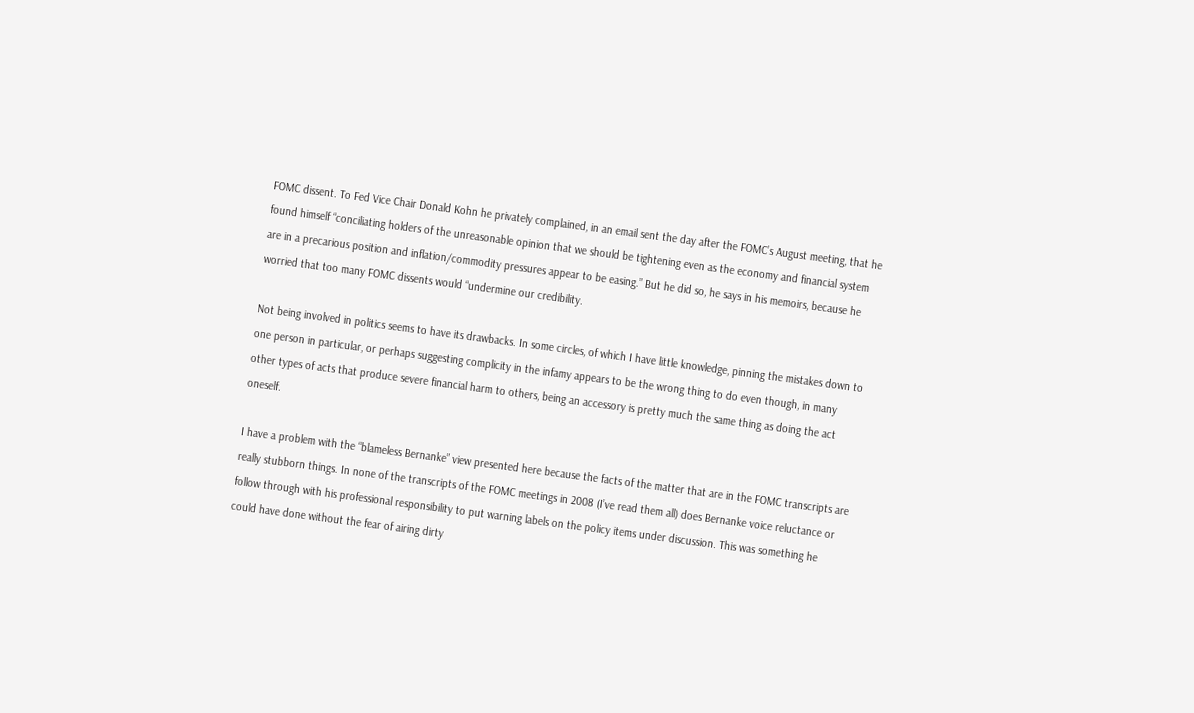FOMC dissent. To Fed Vice Chair Donald Kohn he privately complained, in an email sent the day after the FOMC’s August meeting, that he found himself “conciliating holders of the unreasonable opinion that we should be tightening even as the economy and financial system are in a precarious position and inflation/commodity pressures appear to be easing.” But he did so, he says in his memoirs, because he worried that too many FOMC dissents would “undermine our credibility.

Not being involved in politics seems to have its drawbacks. In some circles, of which I have little knowledge, pinning the mistakes down to one person in particular, or perhaps suggesting complicity in the infamy appears to be the wrong thing to do even though, in many other types of acts that produce severe financial harm to others, being an accessory is pretty much the same thing as doing the act oneself.

I have a problem with the “blameless Bernanke” view presented here because the facts of the matter that are in the FOMC transcripts are really stubborn things. In none of the transcripts of the FOMC meetings in 2008 (I’ve read them all) does Bernanke voice reluctance or follow through with his professional responsibility to put warning labels on the policy items under discussion. This was something he could have done without the fear of airing dirty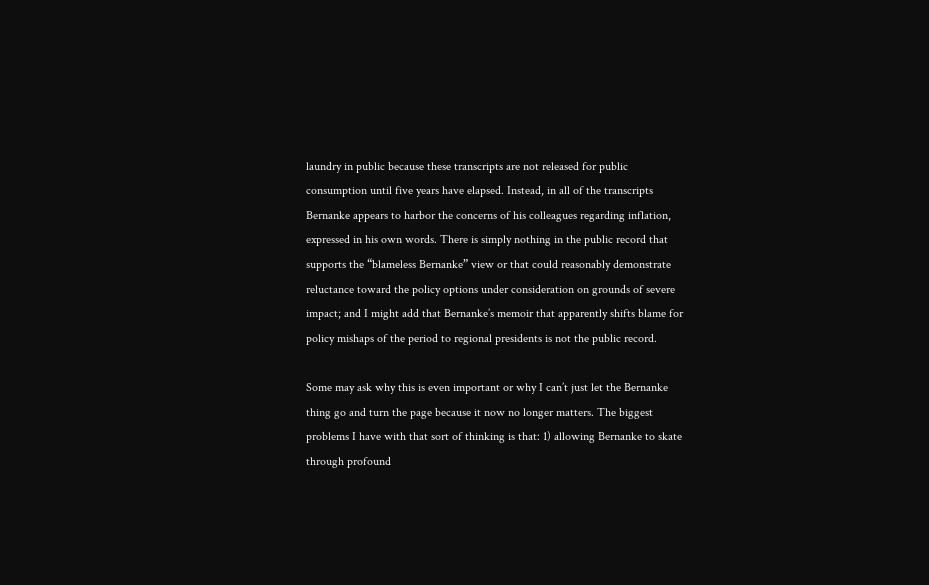laundry in public because these transcripts are not released for public consumption until five years have elapsed. Instead, in all of the transcripts Bernanke appears to harbor the concerns of his colleagues regarding inflation, expressed in his own words. There is simply nothing in the public record that supports the “blameless Bernanke” view or that could reasonably demonstrate reluctance toward the policy options under consideration on grounds of severe impact; and I might add that Bernanke’s memoir that apparently shifts blame for policy mishaps of the period to regional presidents is not the public record.

Some may ask why this is even important or why I can’t just let the Bernanke thing go and turn the page because it now no longer matters. The biggest problems I have with that sort of thinking is that: 1) allowing Bernanke to skate through profound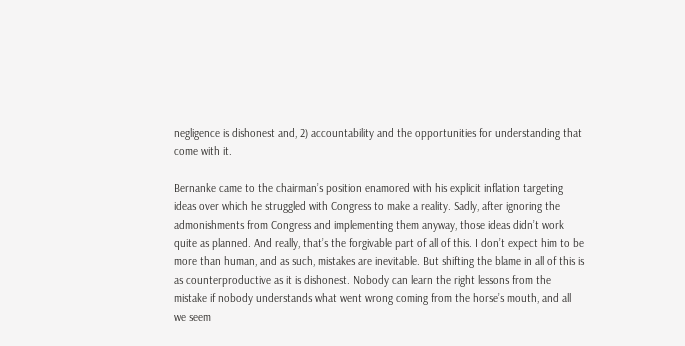negligence is dishonest and, 2) accountability and the opportunities for understanding that come with it.

Bernanke came to the chairman’s position enamored with his explicit inflation targeting ideas over which he struggled with Congress to make a reality. Sadly, after ignoring the admonishments from Congress and implementing them anyway, those ideas didn’t work quite as planned. And really, that’s the forgivable part of all of this. I don’t expect him to be more than human, and as such, mistakes are inevitable. But shifting the blame in all of this is as counterproductive as it is dishonest. Nobody can learn the right lessons from the mistake if nobody understands what went wrong coming from the horse’s mouth, and all we seem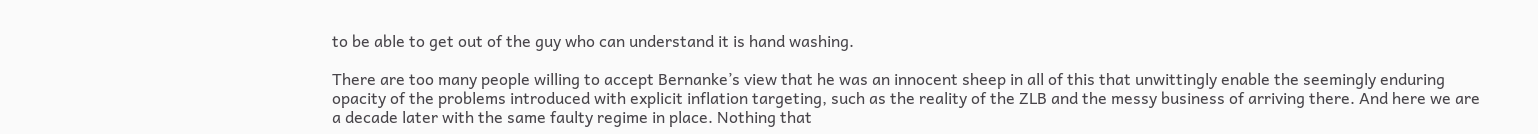to be able to get out of the guy who can understand it is hand washing.

There are too many people willing to accept Bernanke’s view that he was an innocent sheep in all of this that unwittingly enable the seemingly enduring opacity of the problems introduced with explicit inflation targeting, such as the reality of the ZLB and the messy business of arriving there. And here we are a decade later with the same faulty regime in place. Nothing that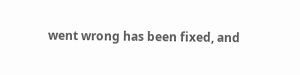went wrong has been fixed, and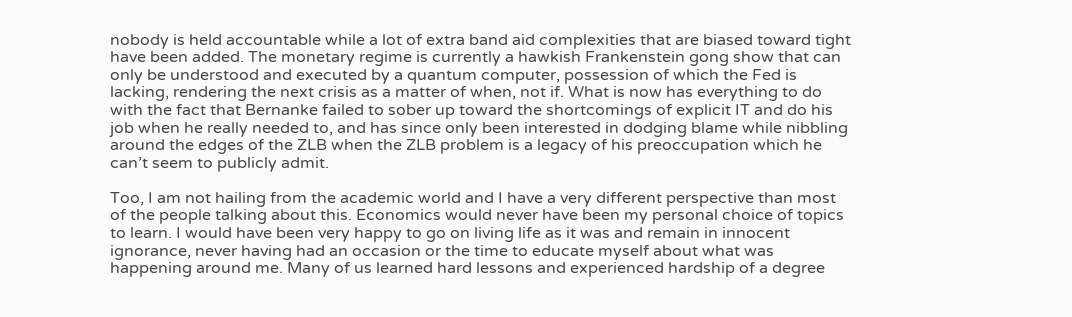nobody is held accountable while a lot of extra band aid complexities that are biased toward tight have been added. The monetary regime is currently a hawkish Frankenstein gong show that can only be understood and executed by a quantum computer, possession of which the Fed is lacking, rendering the next crisis as a matter of when, not if. What is now has everything to do with the fact that Bernanke failed to sober up toward the shortcomings of explicit IT and do his job when he really needed to, and has since only been interested in dodging blame while nibbling around the edges of the ZLB when the ZLB problem is a legacy of his preoccupation which he can’t seem to publicly admit.

Too, I am not hailing from the academic world and I have a very different perspective than most of the people talking about this. Economics would never have been my personal choice of topics to learn. I would have been very happy to go on living life as it was and remain in innocent ignorance, never having had an occasion or the time to educate myself about what was happening around me. Many of us learned hard lessons and experienced hardship of a degree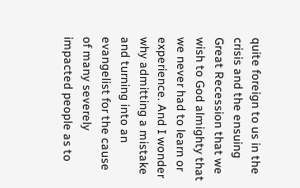quite foreign to us in the crisis and the ensuing Great Recession that we wish to God almighty that we never had to learn or experience. And I wonder why admitting a mistake and turning into an evangelist for the cause of many severely impacted people as to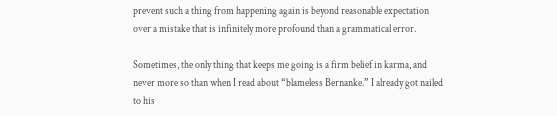prevent such a thing from happening again is beyond reasonable expectation over a mistake that is infinitely more profound than a grammatical error.

Sometimes, the only thing that keeps me going is a firm belief in karma, and never more so than when I read about “blameless Bernanke.” I already got nailed to his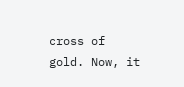cross of gold. Now, it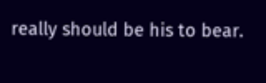really should be his to bear.